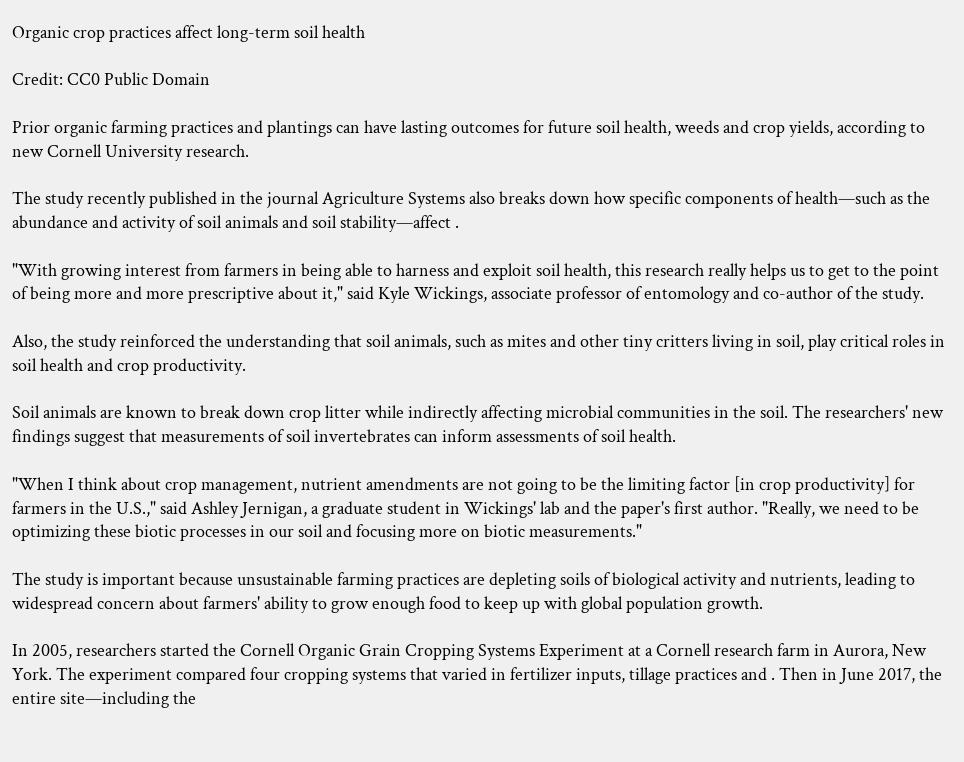Organic crop practices affect long-term soil health

Credit: CC0 Public Domain

Prior organic farming practices and plantings can have lasting outcomes for future soil health, weeds and crop yields, according to new Cornell University research.

The study recently published in the journal Agriculture Systems also breaks down how specific components of health—such as the abundance and activity of soil animals and soil stability—affect .

"With growing interest from farmers in being able to harness and exploit soil health, this research really helps us to get to the point of being more and more prescriptive about it," said Kyle Wickings, associate professor of entomology and co-author of the study.

Also, the study reinforced the understanding that soil animals, such as mites and other tiny critters living in soil, play critical roles in soil health and crop productivity.

Soil animals are known to break down crop litter while indirectly affecting microbial communities in the soil. The researchers' new findings suggest that measurements of soil invertebrates can inform assessments of soil health.

"When I think about crop management, nutrient amendments are not going to be the limiting factor [in crop productivity] for farmers in the U.S.," said Ashley Jernigan, a graduate student in Wickings' lab and the paper's first author. "Really, we need to be optimizing these biotic processes in our soil and focusing more on biotic measurements."

The study is important because unsustainable farming practices are depleting soils of biological activity and nutrients, leading to widespread concern about farmers' ability to grow enough food to keep up with global population growth.

In 2005, researchers started the Cornell Organic Grain Cropping Systems Experiment at a Cornell research farm in Aurora, New York. The experiment compared four cropping systems that varied in fertilizer inputs, tillage practices and . Then in June 2017, the entire site—including the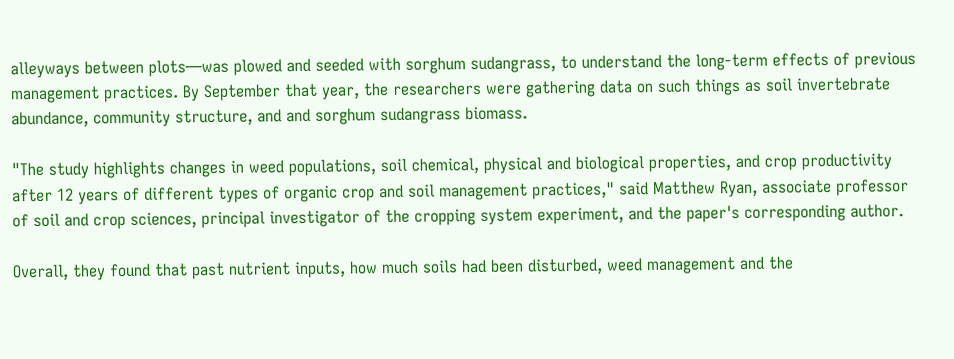alleyways between plots—was plowed and seeded with sorghum sudangrass, to understand the long-term effects of previous management practices. By September that year, the researchers were gathering data on such things as soil invertebrate abundance, community structure, and and sorghum sudangrass biomass.

"The study highlights changes in weed populations, soil chemical, physical and biological properties, and crop productivity after 12 years of different types of organic crop and soil management practices," said Matthew Ryan, associate professor of soil and crop sciences, principal investigator of the cropping system experiment, and the paper's corresponding author.

Overall, they found that past nutrient inputs, how much soils had been disturbed, weed management and the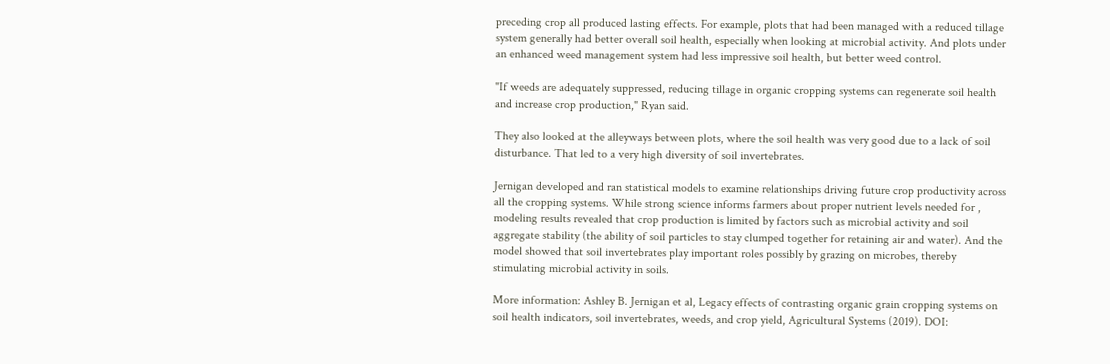preceding crop all produced lasting effects. For example, plots that had been managed with a reduced tillage system generally had better overall soil health, especially when looking at microbial activity. And plots under an enhanced weed management system had less impressive soil health, but better weed control.

"If weeds are adequately suppressed, reducing tillage in organic cropping systems can regenerate soil health and increase crop production," Ryan said.

They also looked at the alleyways between plots, where the soil health was very good due to a lack of soil disturbance. That led to a very high diversity of soil invertebrates.

Jernigan developed and ran statistical models to examine relationships driving future crop productivity across all the cropping systems. While strong science informs farmers about proper nutrient levels needed for , modeling results revealed that crop production is limited by factors such as microbial activity and soil aggregate stability (the ability of soil particles to stay clumped together for retaining air and water). And the model showed that soil invertebrates play important roles possibly by grazing on microbes, thereby stimulating microbial activity in soils.

More information: Ashley B. Jernigan et al, Legacy effects of contrasting organic grain cropping systems on soil health indicators, soil invertebrates, weeds, and crop yield, Agricultural Systems (2019). DOI: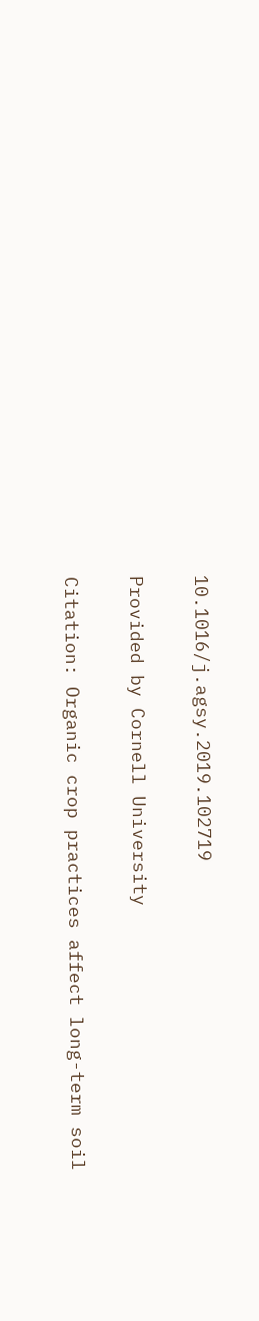10.1016/j.agsy.2019.102719

Provided by Cornell University

Citation: Organic crop practices affect long-term soil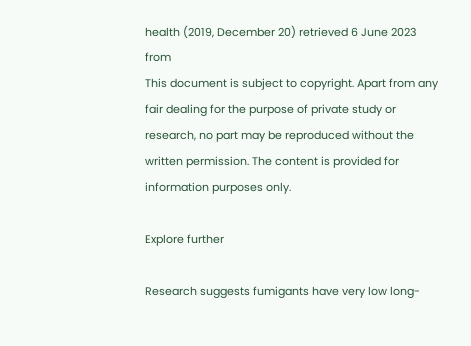health (2019, December 20) retrieved 6 June 2023 from
This document is subject to copyright. Apart from any fair dealing for the purpose of private study or research, no part may be reproduced without the written permission. The content is provided for information purposes only.

Explore further

Research suggests fumigants have very low long-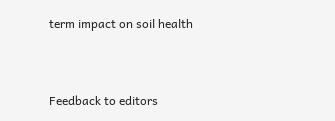term impact on soil health


Feedback to editors